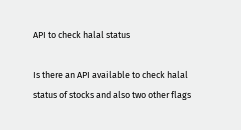API to check halal status

Is there an API available to check halal status of stocks and also two other flags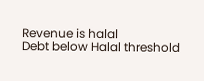Revenue is halal
Debt below Halal threshold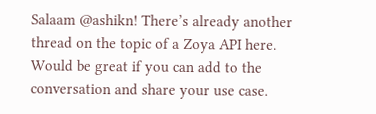Salaam @ashikn! There’s already another thread on the topic of a Zoya API here. Would be great if you can add to the conversation and share your use case.